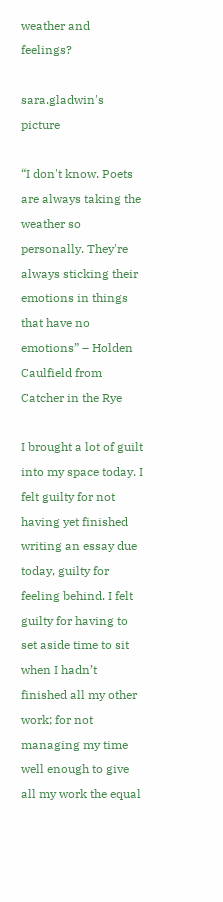weather and feelings?

sara.gladwin's picture

“I don't know. Poets are always taking the weather so personally. They're always sticking their emotions in things that have no emotions” – Holden Caulfield from Catcher in the Rye

I brought a lot of guilt into my space today. I felt guilty for not having yet finished writing an essay due today, guilty for feeling behind. I felt guilty for having to set aside time to sit when I hadn’t finished all my other work; for not managing my time well enough to give all my work the equal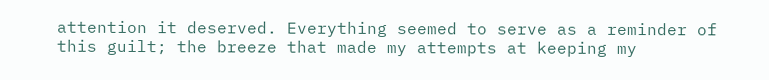attention it deserved. Everything seemed to serve as a reminder of this guilt; the breeze that made my attempts at keeping my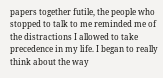papers together futile, the people who stopped to talk to me reminded me of the distractions I allowed to take precedence in my life. I began to really think about the way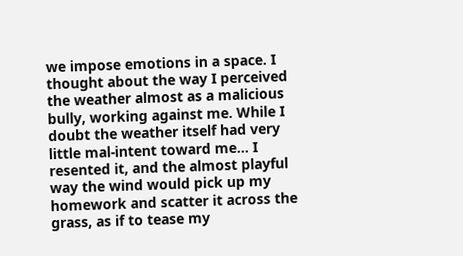we impose emotions in a space. I thought about the way I perceived the weather almost as a malicious bully, working against me. While I doubt the weather itself had very little mal-intent toward me… I resented it, and the almost playful way the wind would pick up my homework and scatter it across the grass, as if to tease my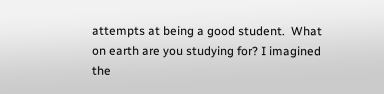attempts at being a good student.  What on earth are you studying for? I imagined the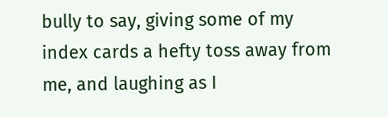bully to say, giving some of my index cards a hefty toss away from me, and laughing as I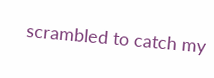scrambled to catch my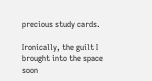precious study cards.

Ironically, the guilt I brought into the space soon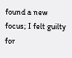found a new focus; I felt guilty for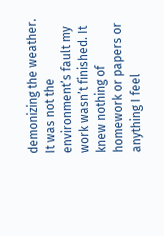demonizing the weather. It was not the environment’s fault my work wasn’t finished. It knew nothing of homework or papers or anything I feel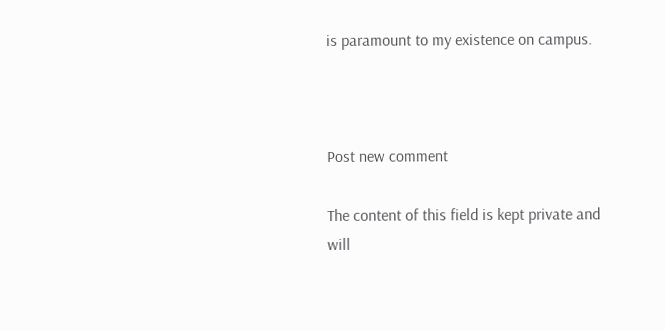is paramount to my existence on campus.



Post new comment

The content of this field is kept private and will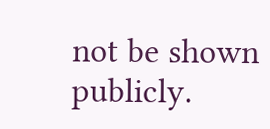not be shown publicly.